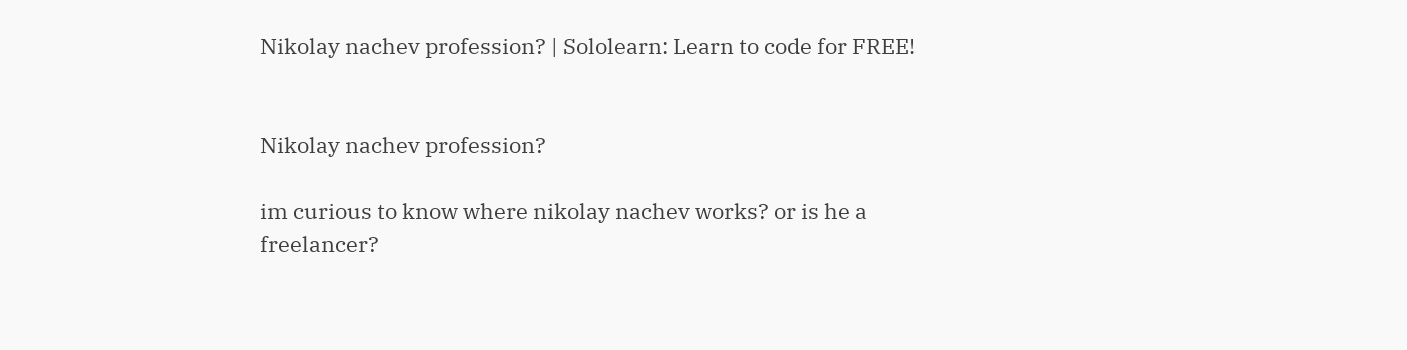Nikolay nachev profession? | Sololearn: Learn to code for FREE!


Nikolay nachev profession?

im curious to know where nikolay nachev works? or is he a freelancer?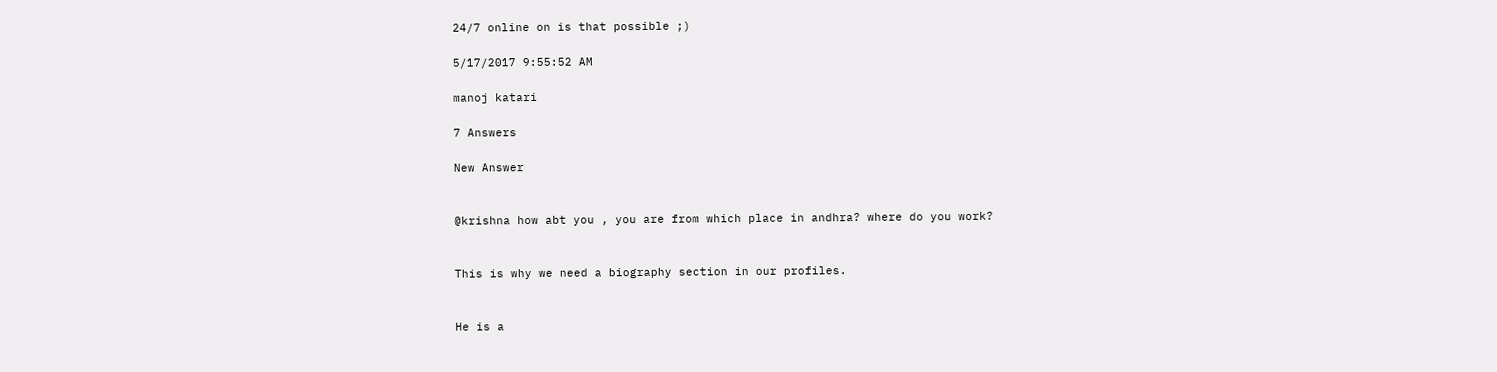24/7 online on is that possible ;)

5/17/2017 9:55:52 AM

manoj katari

7 Answers

New Answer


@krishna how abt you , you are from which place in andhra? where do you work?


This is why we need a biography section in our profiles.


He is a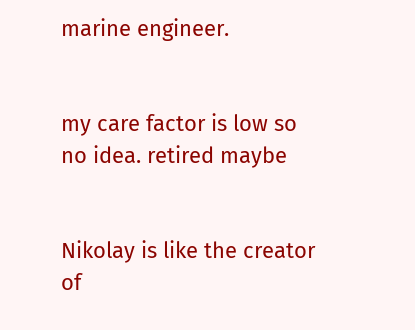marine engineer.


my care factor is low so no idea. retired maybe


Nikolay is like the creator of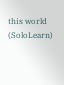this world (SoloLearn)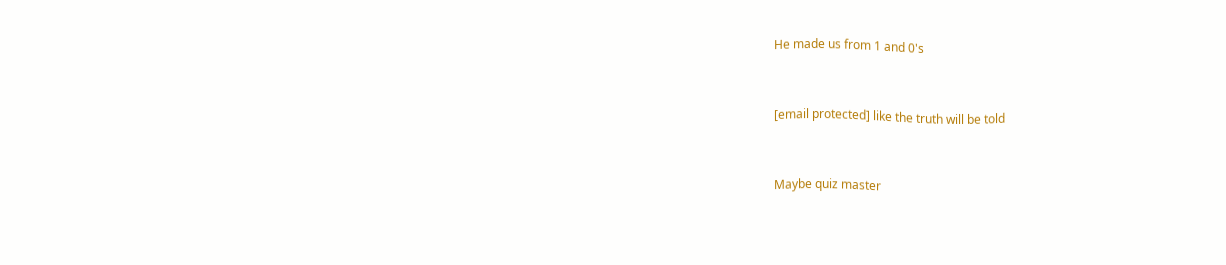He made us from 1 and 0's


[email protected] like the truth will be told


Maybe quiz master